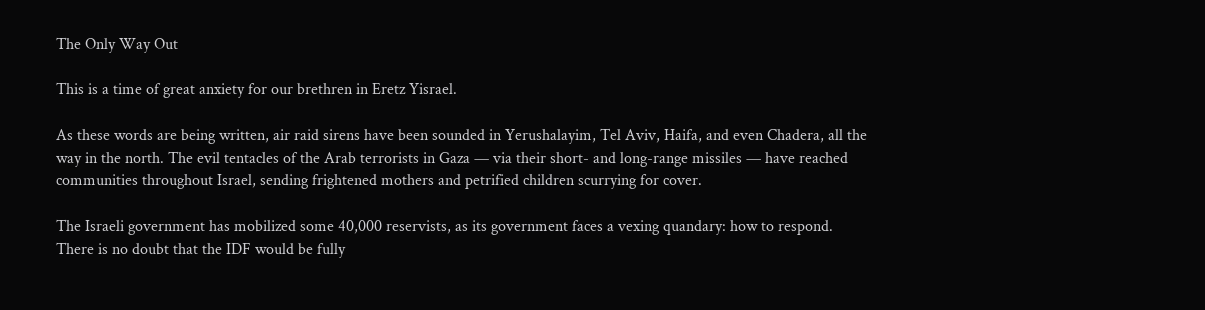The Only Way Out

This is a time of great anxiety for our brethren in Eretz Yisrael.

As these words are being written, air raid sirens have been sounded in Yerushalayim, Tel Aviv, Haifa, and even Chadera, all the way in the north. The evil tentacles of the Arab terrorists in Gaza — via their short- and long-range missiles — have reached communities throughout Israel, sending frightened mothers and petrified children scurrying for cover.

The Israeli government has mobilized some 40,000 reservists, as its government faces a vexing quandary: how to respond.
There is no doubt that the IDF would be fully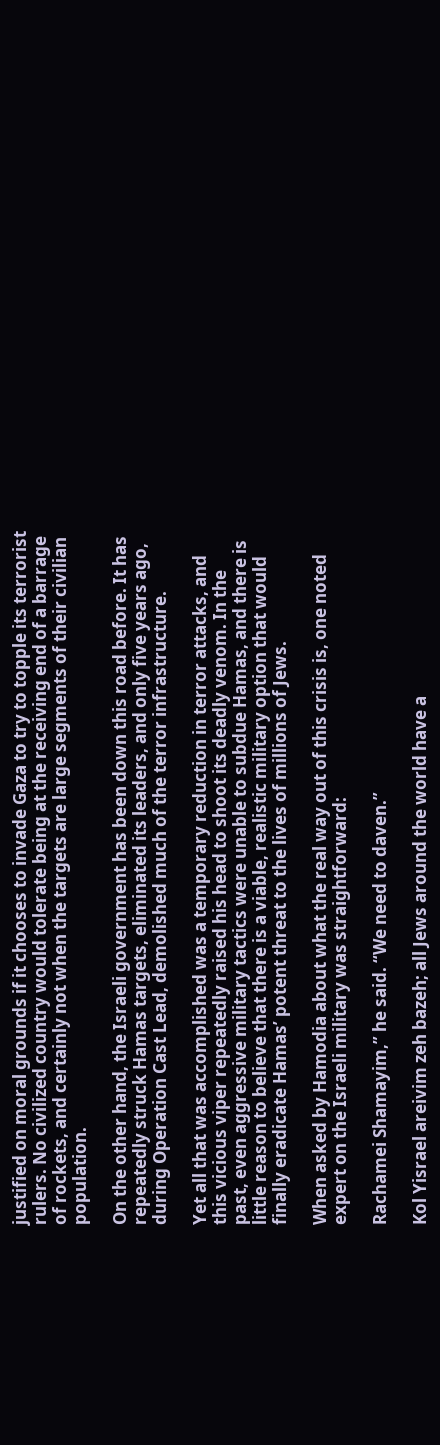justified on moral grounds if it chooses to invade Gaza to try to topple its terrorist rulers. No civilized country would tolerate being at the receiving end of a barrage of rockets, and certainly not when the targets are large segments of their civilian population.

On the other hand, the Israeli government has been down this road before. It has repeatedly struck Hamas targets, eliminated its leaders, and only five years ago, during Operation Cast Lead, demolished much of the terror infrastructure.

Yet all that was accomplished was a temporary reduction in terror attacks, and this vicious viper repeatedly raised his head to shoot its deadly venom. In the past, even aggressive military tactics were unable to subdue Hamas, and there is little reason to believe that there is a viable, realistic military option that would finally eradicate Hamas’ potent threat to the lives of millions of Jews.

When asked by Hamodia about what the real way out of this crisis is, one noted expert on the Israeli military was straightforward:

Rachamei Shamayim,” he said. “We need to daven.”

Kol Yisrael areivim zeh bazeh; all Jews around the world have a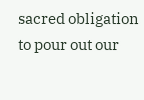sacred obligation to pour out our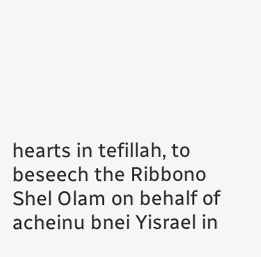hearts in tefillah, to beseech the Ribbono Shel Olam on behalf of acheinu bnei Yisrael in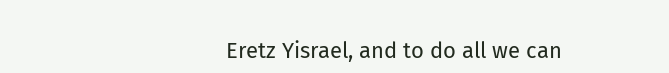Eretz Yisrael, and to do all we can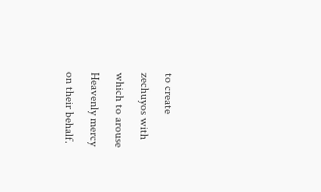to create zechuyos with which to arouse Heavenly mercy on their behalf.